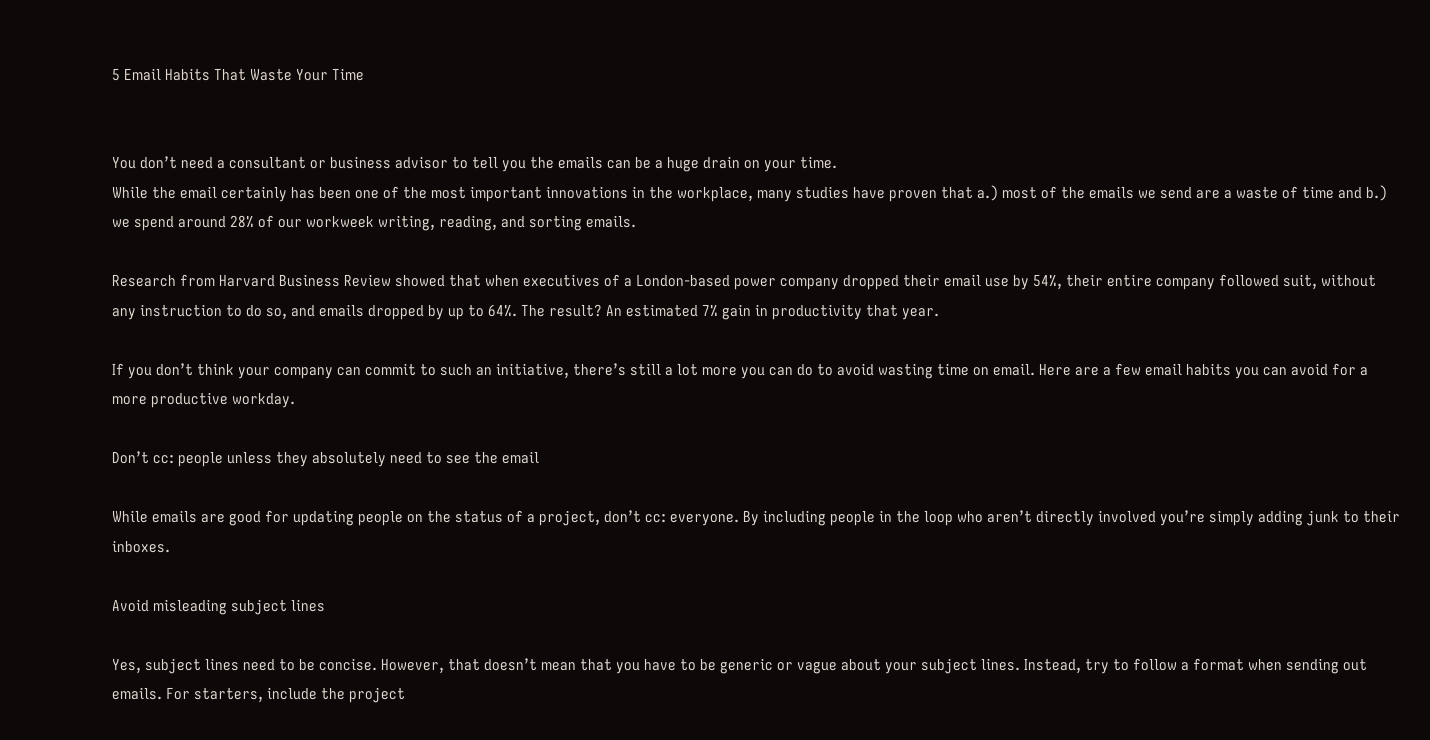5 Email Habits That Waste Your Time


You don’t need a consultant or business advisor to tell you the emails can be a huge drain on your time.
While the email certainly has been one of the most important innovations in the workplace, many studies have proven that a.) most of the emails we send are a waste of time and b.) we spend around 28% of our workweek writing, reading, and sorting emails.

Research from Harvard Business Review showed that when executives of a London-based power company dropped their email use by 54%, their entire company followed suit, without any instruction to do so, and emails dropped by up to 64%. The result? An estimated 7% gain in productivity that year.

If you don’t think your company can commit to such an initiative, there’s still a lot more you can do to avoid wasting time on email. Here are a few email habits you can avoid for a more productive workday.

Don’t cc: people unless they absolutely need to see the email

While emails are good for updating people on the status of a project, don’t cc: everyone. By including people in the loop who aren’t directly involved you’re simply adding junk to their inboxes.

Avoid misleading subject lines

Yes, subject lines need to be concise. However, that doesn’t mean that you have to be generic or vague about your subject lines. Instead, try to follow a format when sending out emails. For starters, include the project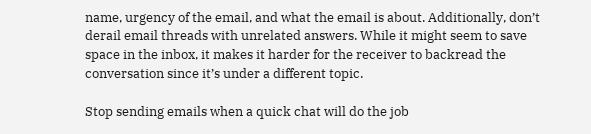name, urgency of the email, and what the email is about. Additionally, don’t derail email threads with unrelated answers. While it might seem to save space in the inbox, it makes it harder for the receiver to backread the conversation since it’s under a different topic.

Stop sending emails when a quick chat will do the job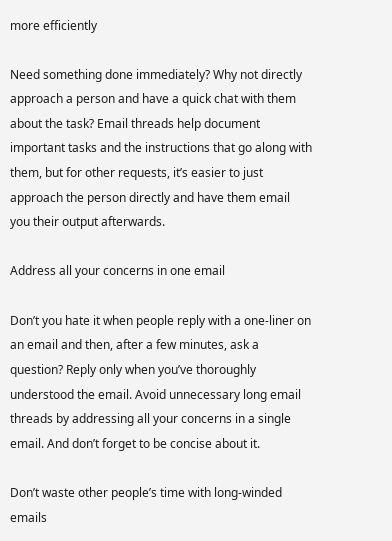more efficiently

Need something done immediately? Why not directly approach a person and have a quick chat with them about the task? Email threads help document important tasks and the instructions that go along with them, but for other requests, it’s easier to just approach the person directly and have them email you their output afterwards.

Address all your concerns in one email

Don’t you hate it when people reply with a one-liner on an email and then, after a few minutes, ask a question? Reply only when you’ve thoroughly understood the email. Avoid unnecessary long email threads by addressing all your concerns in a single email. And don’t forget to be concise about it.

Don’t waste other people’s time with long-winded emails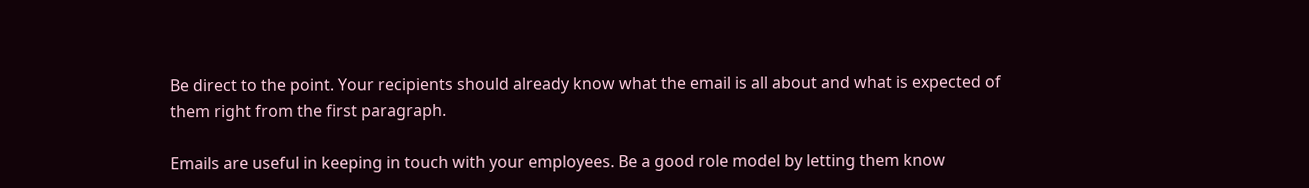Be direct to the point. Your recipients should already know what the email is all about and what is expected of them right from the first paragraph.

Emails are useful in keeping in touch with your employees. Be a good role model by letting them know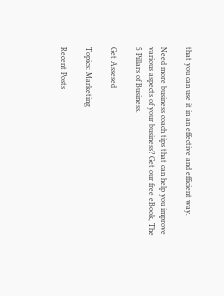that you can use it in an effective and efficient way.

Need more business coach tips that can help you improve various aspects of your business? Get our free eBook, The 5 Pillars of Business.

Get Assesed

Topics: Marketing

Recent Posts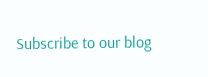Subscribe to our blog